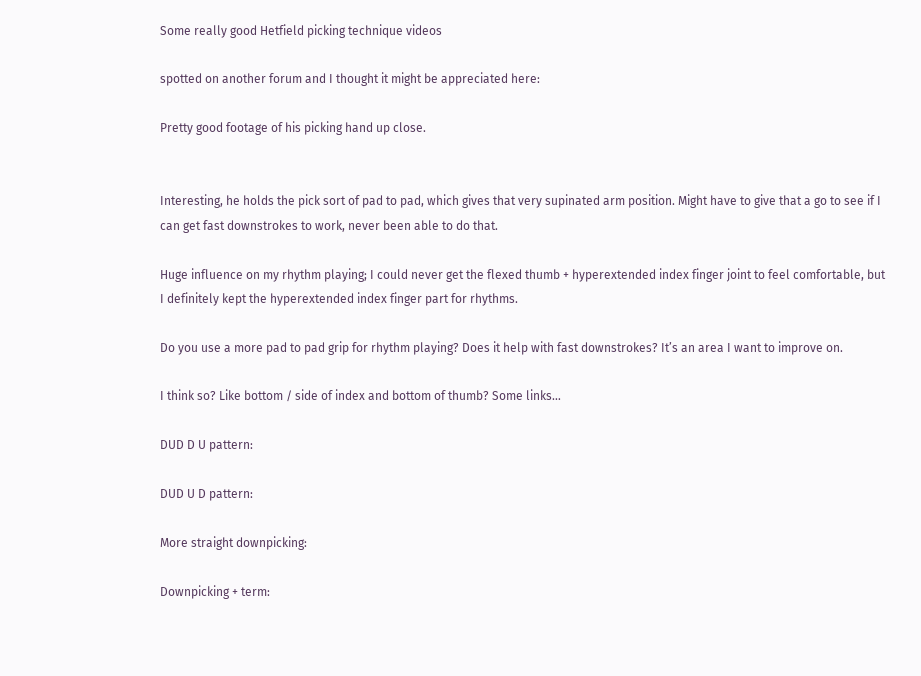Some really good Hetfield picking technique videos

spotted on another forum and I thought it might be appreciated here:

Pretty good footage of his picking hand up close.


Interesting, he holds the pick sort of pad to pad, which gives that very supinated arm position. Might have to give that a go to see if I can get fast downstrokes to work, never been able to do that.

Huge influence on my rhythm playing; I could never get the flexed thumb + hyperextended index finger joint to feel comfortable, but I definitely kept the hyperextended index finger part for rhythms.

Do you use a more pad to pad grip for rhythm playing? Does it help with fast downstrokes? It’s an area I want to improve on.

I think so? Like bottom / side of index and bottom of thumb? Some links…

DUD D U pattern:

DUD U D pattern:

More straight downpicking:

Downpicking + term: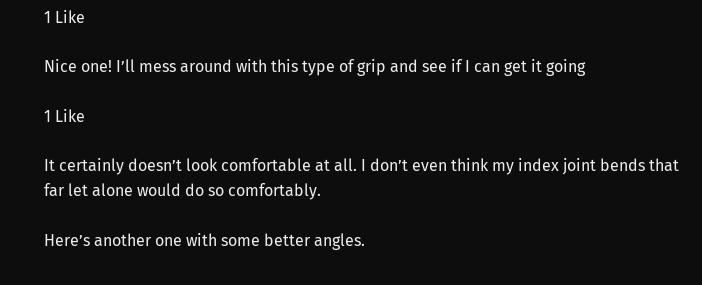1 Like

Nice one! I’ll mess around with this type of grip and see if I can get it going

1 Like

It certainly doesn’t look comfortable at all. I don’t even think my index joint bends that far let alone would do so comfortably.

Here’s another one with some better angles.